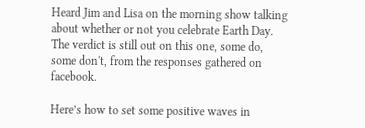Heard Jim and Lisa on the morning show talking about whether or not you celebrate Earth Day. The verdict is still out on this one, some do, some don't, from the responses gathered on facebook.

Here’s how to set some positive waves in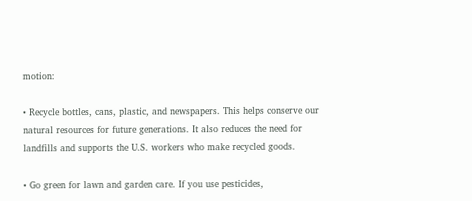motion:

• Recycle bottles, cans, plastic, and newspapers. This helps conserve our natural resources for future generations. It also reduces the need for landfills and supports the U.S. workers who make recycled goods.

• Go green for lawn and garden care. If you use pesticides,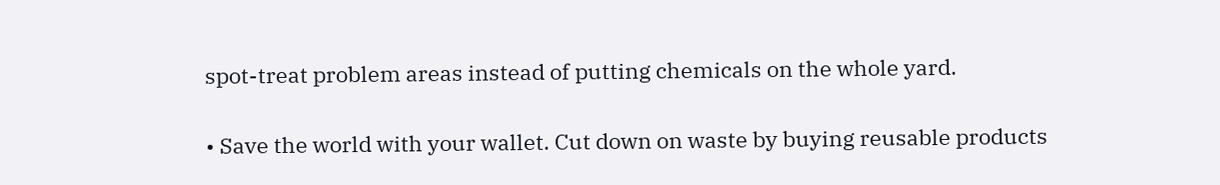spot-treat problem areas instead of putting chemicals on the whole yard.

• Save the world with your wallet. Cut down on waste by buying reusable products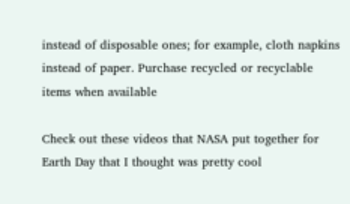instead of disposable ones; for example, cloth napkins instead of paper. Purchase recycled or recyclable items when available

Check out these videos that NASA put together for Earth Day that I thought was pretty cool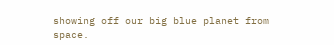showing off our big blue planet from space.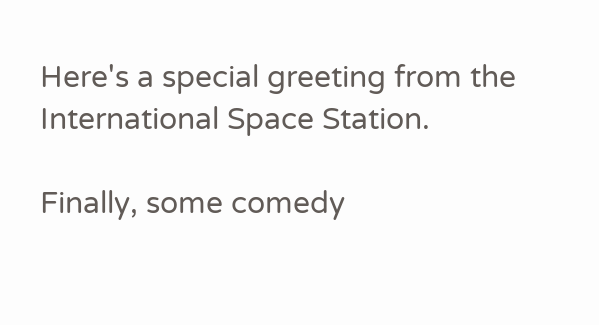Here's a special greeting from the International Space Station.

Finally, some comedy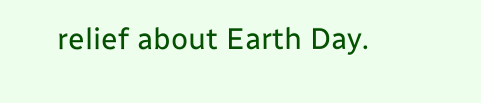relief about Earth Day.